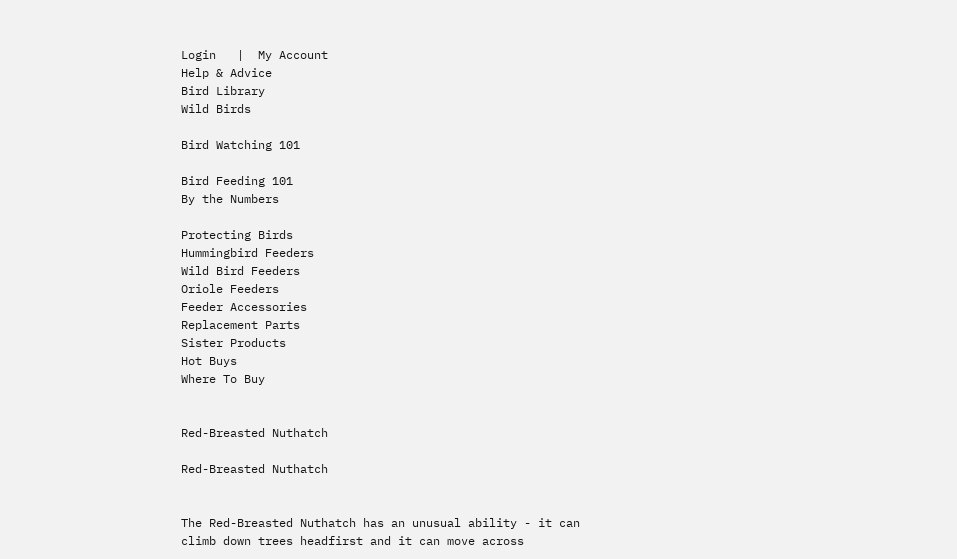Login   |  My Account
Help & Advice
Bird Library
Wild Birds

Bird Watching 101

Bird Feeding 101
By the Numbers

Protecting Birds
Hummingbird Feeders
Wild Bird Feeders
Oriole Feeders
Feeder Accessories
Replacement Parts
Sister Products
Hot Buys
Where To Buy


Red-Breasted Nuthatch

Red-Breasted Nuthatch


The Red-Breasted Nuthatch has an unusual ability - it can climb down trees headfirst and it can move across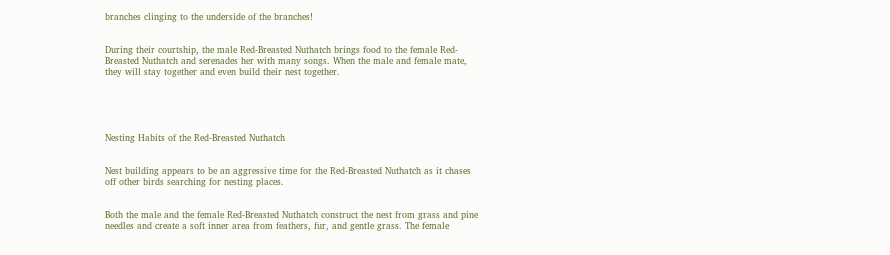branches clinging to the underside of the branches!


During their courtship, the male Red-Breasted Nuthatch brings food to the female Red-Breasted Nuthatch and serenades her with many songs. When the male and female mate, they will stay together and even build their nest together.





Nesting Habits of the Red-Breasted Nuthatch


Nest building appears to be an aggressive time for the Red-Breasted Nuthatch as it chases off other birds searching for nesting places.


Both the male and the female Red-Breasted Nuthatch construct the nest from grass and pine needles and create a soft inner area from feathers, fur, and gentle grass. The female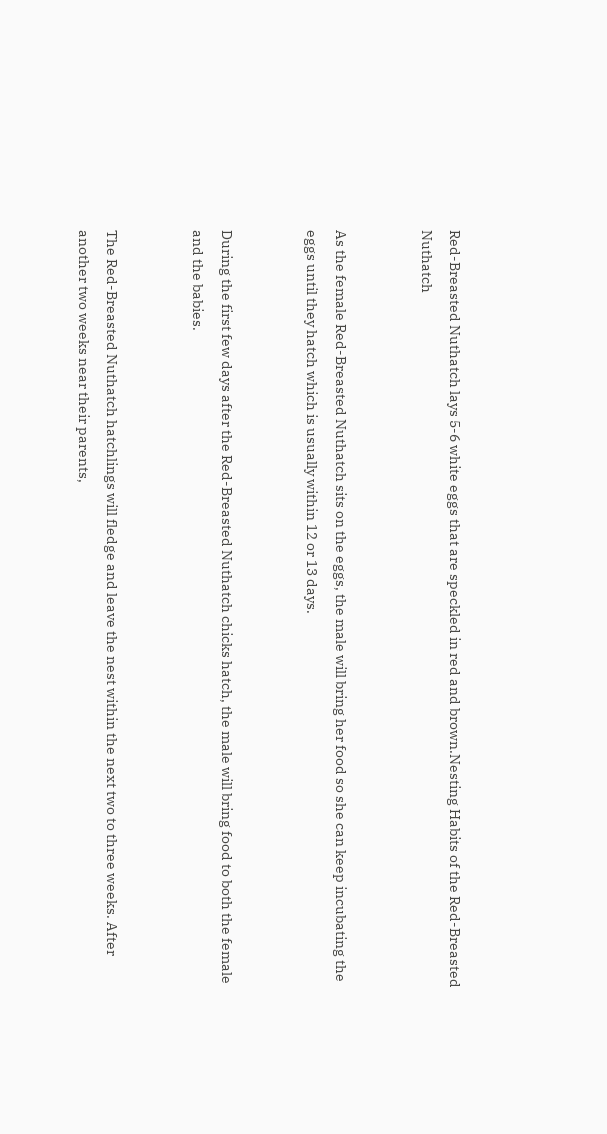Red-Breasted Nuthatch lays 5-6 white eggs that are speckled in red and brown.Nesting Habits of the Red-Breasted Nuthatch


As the female Red-Breasted Nuthatch sits on the eggs, the male will bring her food so she can keep incubating the eggs until they hatch which is usually within 12 or 13 days.


During the first few days after the Red-Breasted Nuthatch chicks hatch, the male will bring food to both the female and the babies.


The Red-Breasted Nuthatch hatchlings will fledge and leave the nest within the next two to three weeks. After another two weeks near their parents,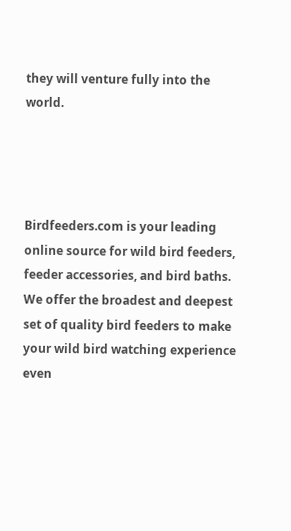they will venture fully into the world.




Birdfeeders.com is your leading online source for wild bird feeders, feeder accessories, and bird baths. We offer the broadest and deepest set of quality bird feeders to make your wild bird watching experience
even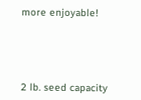more enjoyable!




2 lb. seed capacity